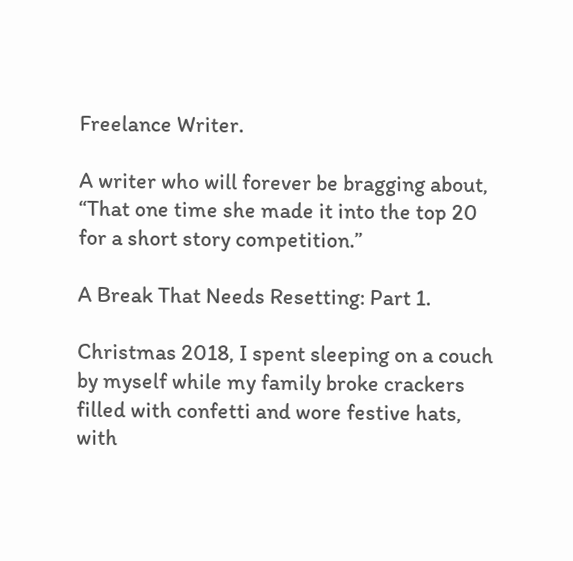Freelance Writer.

A writer who will forever be bragging about, “That one time she made it into the top 20 for a short story competition.”

A Break That Needs Resetting: Part 1.

Christmas 2018, I spent sleeping on a couch by myself while my family broke crackers filled with confetti and wore festive hats, with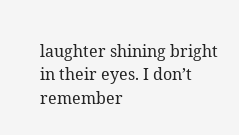laughter shining bright in their eyes. I don’t remember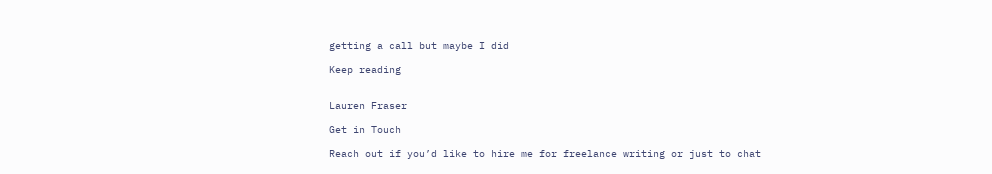getting a call but maybe I did

Keep reading


Lauren Fraser

Get in Touch

Reach out if you’d like to hire me for freelance writing or just to chat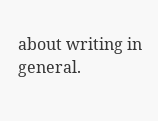about writing in general.